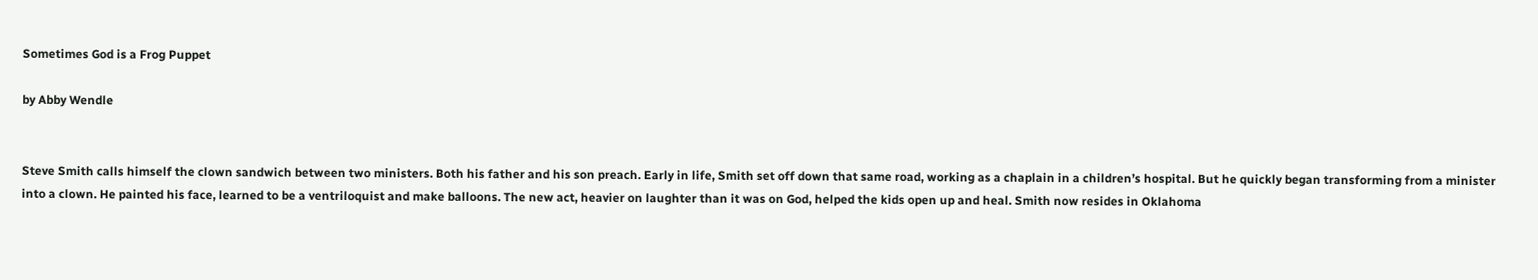Sometimes God is a Frog Puppet

by Abby Wendle


Steve Smith calls himself the clown sandwich between two ministers. Both his father and his son preach. Early in life, Smith set off down that same road, working as a chaplain in a children’s hospital. But he quickly began transforming from a minister into a clown. He painted his face, learned to be a ventriloquist and make balloons. The new act, heavier on laughter than it was on God, helped the kids open up and heal. Smith now resides in Oklahoma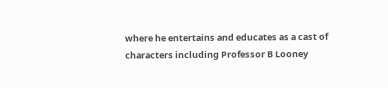where he entertains and educates as a cast of characters including Professor B Looney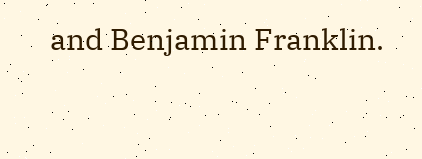and Benjamin Franklin.